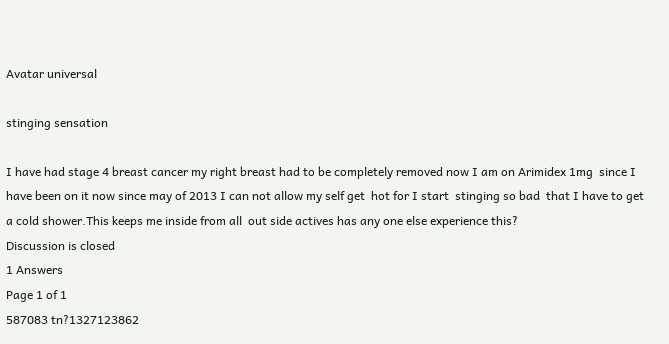Avatar universal

stinging sensation

I have had stage 4 breast cancer my right breast had to be completely removed now I am on Arimidex 1mg  since I have been on it now since may of 2013 I can not allow my self get  hot for I start  stinging so bad  that I have to get a cold shower.This keeps me inside from all  out side actives has any one else experience this?
Discussion is closed
1 Answers
Page 1 of 1
587083 tn?1327123862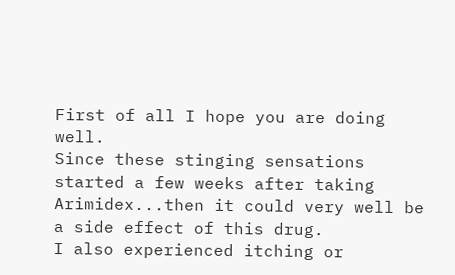First of all I hope you are doing well.
Since these stinging sensations started a few weeks after taking
Arimidex...then it could very well be a side effect of this drug.
I also experienced itching or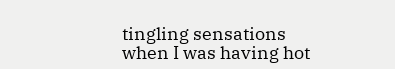tingling sensations when I was having hot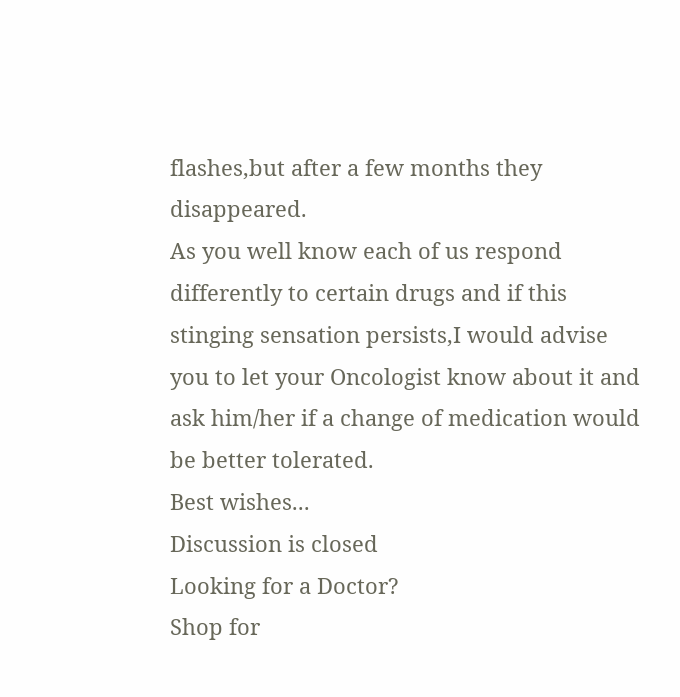flashes,but after a few months they disappeared.
As you well know each of us respond differently to certain drugs and if this stinging sensation persists,I would advise you to let your Oncologist know about it and ask him/her if a change of medication would be better tolerated.
Best wishes...
Discussion is closed
Looking for a Doctor?
Shop for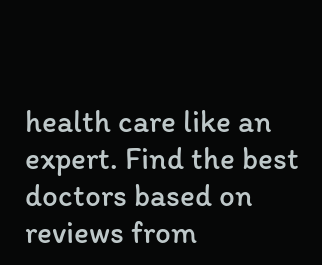health care like an expert. Find the best doctors based on reviews from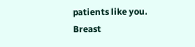patients like you.
Breast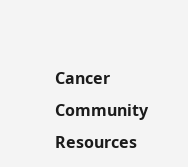Cancer Community Resources